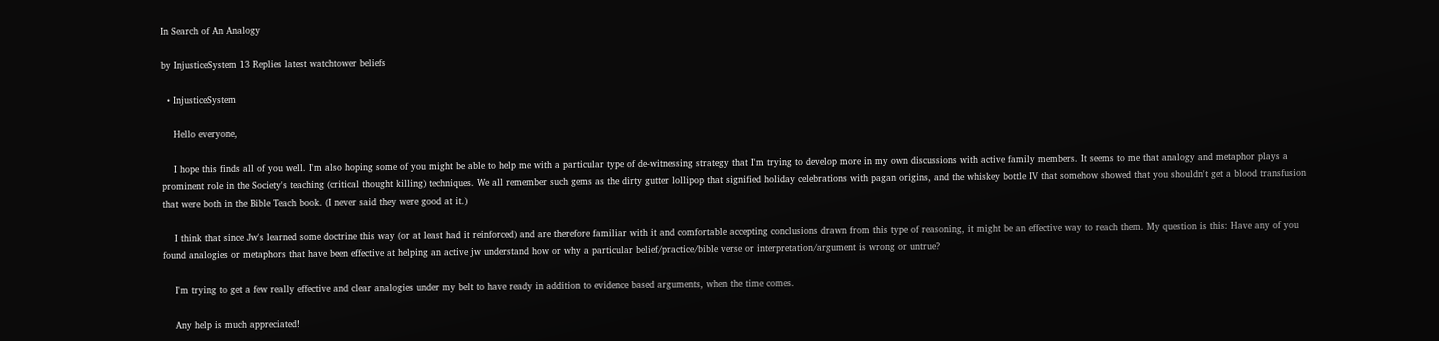In Search of An Analogy

by InjusticeSystem 13 Replies latest watchtower beliefs

  • InjusticeSystem

    Hello everyone,

    I hope this finds all of you well. I'm also hoping some of you might be able to help me with a particular type of de-witnessing strategy that I'm trying to develop more in my own discussions with active family members. It seems to me that analogy and metaphor plays a prominent role in the Society's teaching (critical thought killing) techniques. We all remember such gems as the dirty gutter lollipop that signified holiday celebrations with pagan origins, and the whiskey bottle IV that somehow showed that you shouldn't get a blood transfusion that were both in the Bible Teach book. (I never said they were good at it.)

    I think that since Jw's learned some doctrine this way (or at least had it reinforced) and are therefore familiar with it and comfortable accepting conclusions drawn from this type of reasoning, it might be an effective way to reach them. My question is this: Have any of you found analogies or metaphors that have been effective at helping an active jw understand how or why a particular belief/practice/bible verse or interpretation/argument is wrong or untrue?

    I'm trying to get a few really effective and clear analogies under my belt to have ready in addition to evidence based arguments, when the time comes.

    Any help is much appreciated!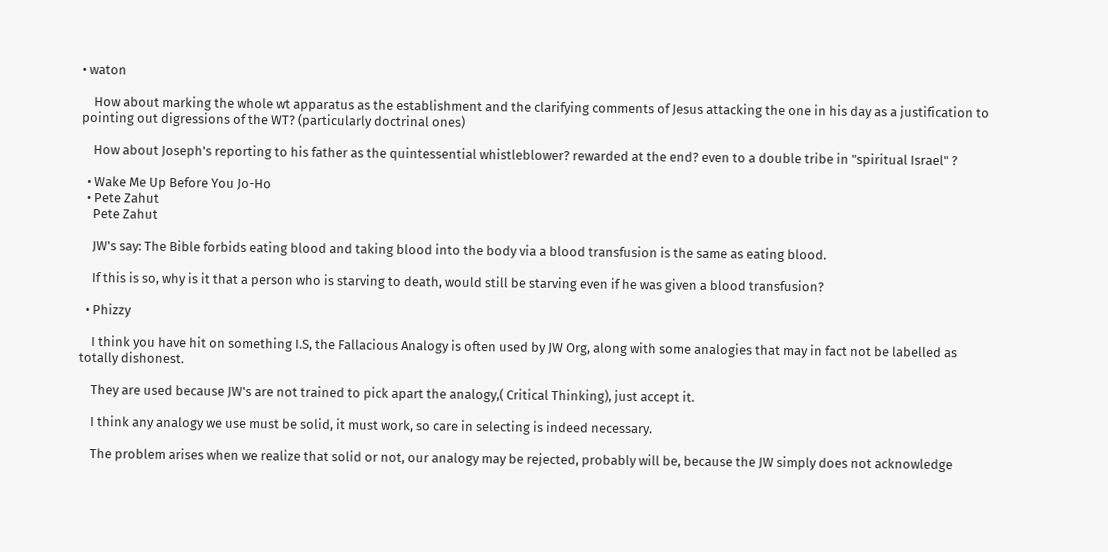• waton

    How about marking the whole wt apparatus as the establishment and the clarifying comments of Jesus attacking the one in his day as a justification to pointing out digressions of the WT? (particularly doctrinal ones)

    How about Joseph's reporting to his father as the quintessential whistleblower? rewarded at the end? even to a double tribe in "spiritual Israel" ?

  • Wake Me Up Before You Jo-Ho
  • Pete Zahut
    Pete Zahut

    JW's say: The Bible forbids eating blood and taking blood into the body via a blood transfusion is the same as eating blood.

    If this is so, why is it that a person who is starving to death, would still be starving even if he was given a blood transfusion?

  • Phizzy

    I think you have hit on something I.S, the Fallacious Analogy is often used by JW Org, along with some analogies that may in fact not be labelled as totally dishonest.

    They are used because JW's are not trained to pick apart the analogy,( Critical Thinking), just accept it.

    I think any analogy we use must be solid, it must work, so care in selecting is indeed necessary.

    The problem arises when we realize that solid or not, our analogy may be rejected, probably will be, because the JW simply does not acknowledge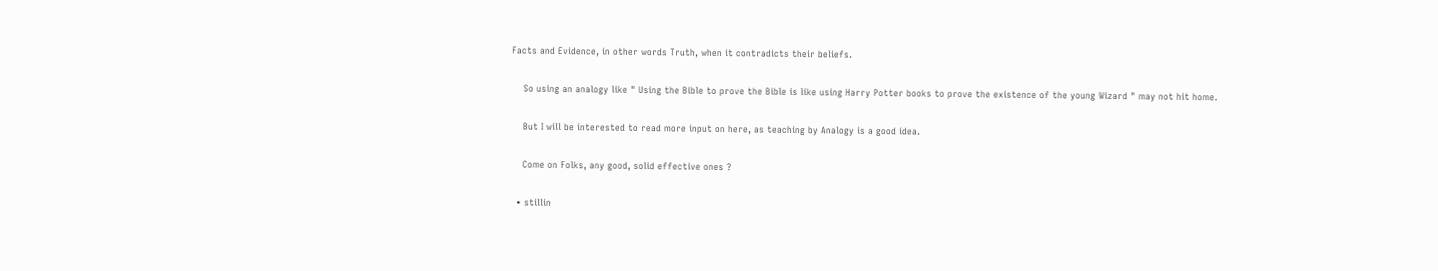Facts and Evidence, in other words Truth, when it contradicts their beliefs.

    So using an analogy like " Using the Bible to prove the Bible is like using Harry Potter books to prove the existence of the young Wizard " may not hit home.

    But I will be interested to read more input on here, as teaching by Analogy is a good idea.

    Come on Folks, any good, solid effective ones ?

  • stillin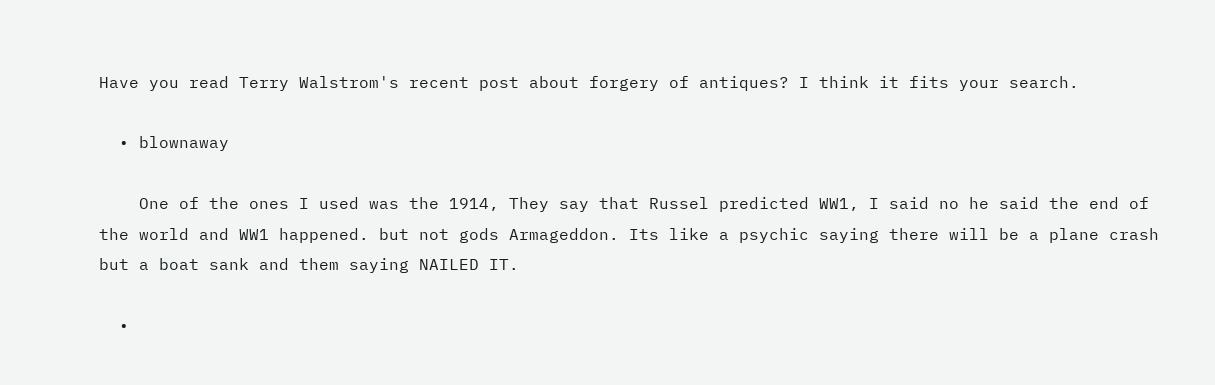Have you read Terry Walstrom's recent post about forgery of antiques? I think it fits your search.

  • blownaway

    One of the ones I used was the 1914, They say that Russel predicted WW1, I said no he said the end of the world and WW1 happened. but not gods Armageddon. Its like a psychic saying there will be a plane crash but a boat sank and them saying NAILED IT.

  •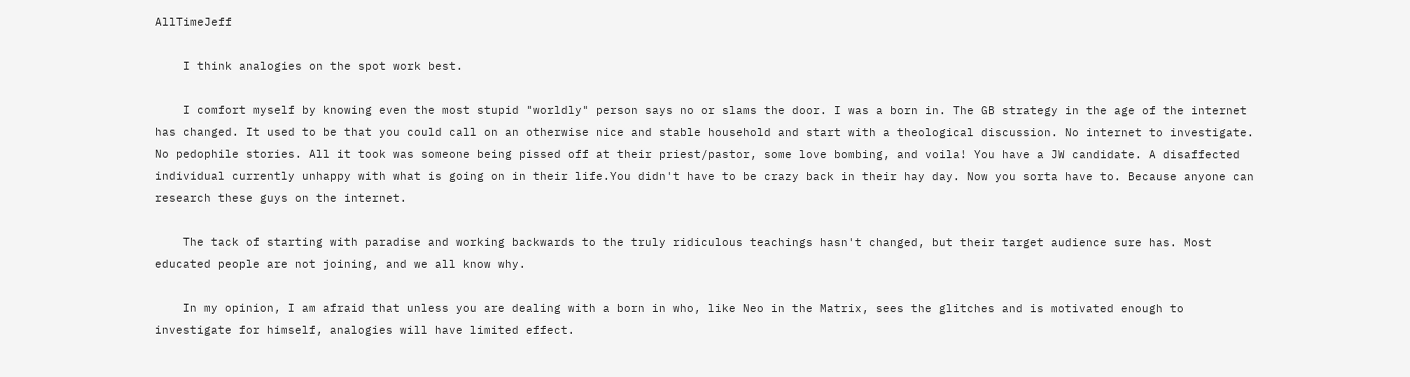AllTimeJeff

    I think analogies on the spot work best.

    I comfort myself by knowing even the most stupid "worldly" person says no or slams the door. I was a born in. The GB strategy in the age of the internet has changed. It used to be that you could call on an otherwise nice and stable household and start with a theological discussion. No internet to investigate. No pedophile stories. All it took was someone being pissed off at their priest/pastor, some love bombing, and voila! You have a JW candidate. A disaffected individual currently unhappy with what is going on in their life.You didn't have to be crazy back in their hay day. Now you sorta have to. Because anyone can research these guys on the internet.

    The tack of starting with paradise and working backwards to the truly ridiculous teachings hasn't changed, but their target audience sure has. Most educated people are not joining, and we all know why.

    In my opinion, I am afraid that unless you are dealing with a born in who, like Neo in the Matrix, sees the glitches and is motivated enough to investigate for himself, analogies will have limited effect.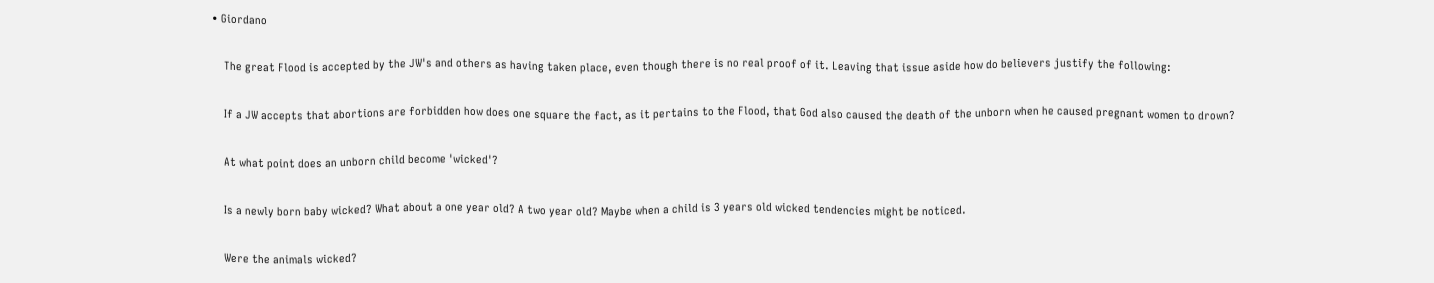• Giordano

    The great Flood is accepted by the JW's and others as having taken place, even though there is no real proof of it. Leaving that issue aside how do believers justify the following:

    If a JW accepts that abortions are forbidden how does one square the fact, as it pertains to the Flood, that God also caused the death of the unborn when he caused pregnant women to drown?

    At what point does an unborn child become 'wicked'?

    Is a newly born baby wicked? What about a one year old? A two year old? Maybe when a child is 3 years old wicked tendencies might be noticed.

    Were the animals wicked?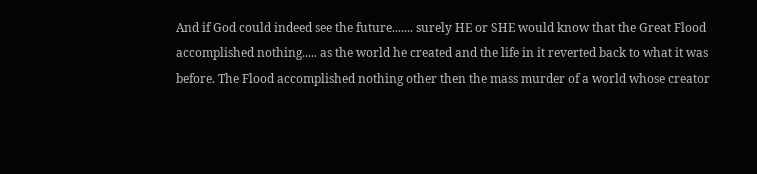And if God could indeed see the future....... surely HE or SHE would know that the Great Flood accomplished nothing..... as the world he created and the life in it reverted back to what it was before. The Flood accomplished nothing other then the mass murder of a world whose creator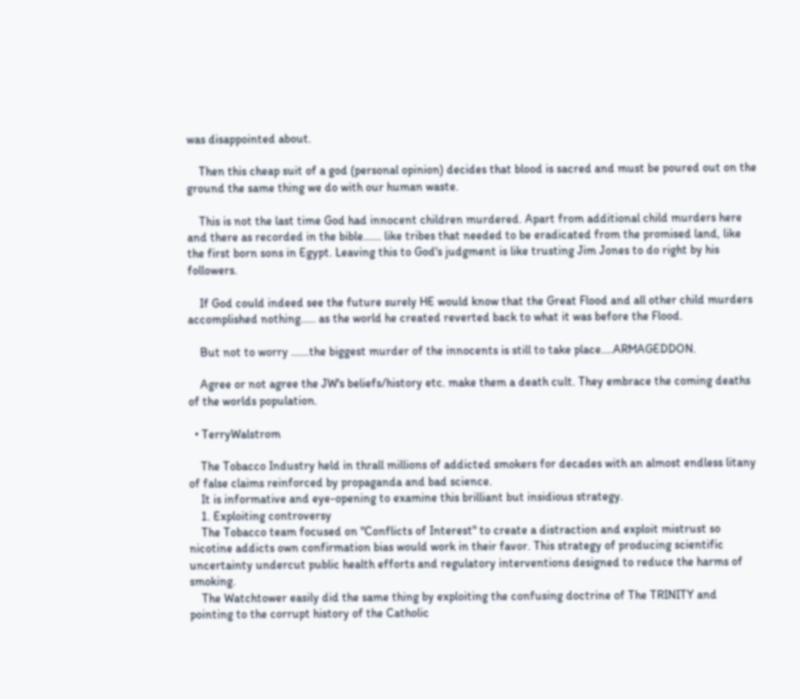was disappointed about.

    Then this cheap suit of a god (personal opinion) decides that blood is sacred and must be poured out on the ground the same thing we do with our human waste.

    This is not the last time God had innocent children murdered. Apart from additional child murders here and there as recorded in the bible...... like tribes that needed to be eradicated from the promised land, like the first born sons in Egypt. Leaving this to God's judgment is like trusting Jim Jones to do right by his followers.

    If God could indeed see the future surely HE would know that the Great Flood and all other child murders accomplished nothing..... as the world he created reverted back to what it was before the Flood.

    But not to worry ......the biggest murder of the innocents is still to take place....ARMAGEDDON.

    Agree or not agree the JW's beliefs/history etc. make them a death cult. They embrace the coming deaths of the worlds population.

  • TerryWalstrom

    The Tobacco Industry held in thrall millions of addicted smokers for decades with an almost endless litany of false claims reinforced by propaganda and bad science.
    It is informative and eye-opening to examine this brilliant but insidious strategy.
    1. Exploiting controversy
    The Tobacco team focused on "Conflicts of Interest" to create a distraction and exploit mistrust so nicotine addicts own confirmation bias would work in their favor. This strategy of producing scientific uncertainty undercut public health efforts and regulatory interventions designed to reduce the harms of smoking.
    The Watchtower easily did the same thing by exploiting the confusing doctrine of The TRINITY and pointing to the corrupt history of the Catholic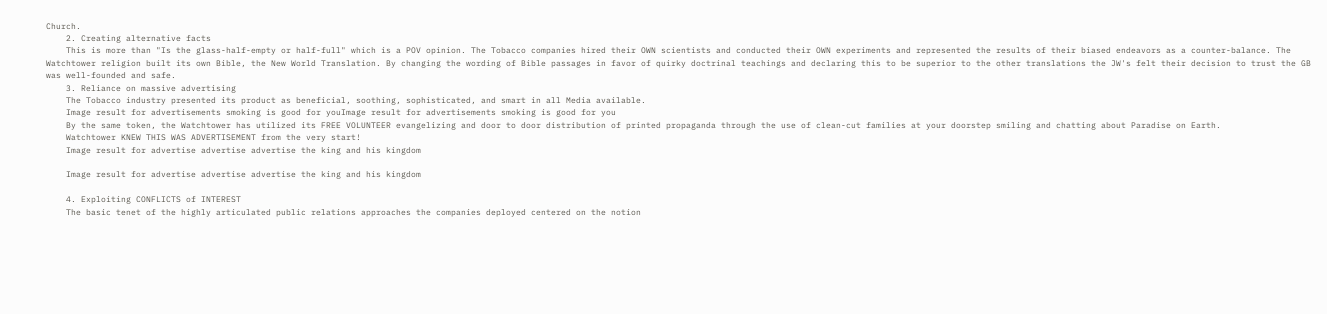Church.
    2. Creating alternative facts
    This is more than "Is the glass-half-empty or half-full" which is a POV opinion. The Tobacco companies hired their OWN scientists and conducted their OWN experiments and represented the results of their biased endeavors as a counter-balance. The Watchtower religion built its own Bible, the New World Translation. By changing the wording of Bible passages in favor of quirky doctrinal teachings and declaring this to be superior to the other translations the JW's felt their decision to trust the GB was well-founded and safe.
    3. Reliance on massive advertising
    The Tobacco industry presented its product as beneficial, soothing, sophisticated, and smart in all Media available.
    Image result for advertisements smoking is good for youImage result for advertisements smoking is good for you
    By the same token, the Watchtower has utilized its FREE VOLUNTEER evangelizing and door to door distribution of printed propaganda through the use of clean-cut families at your doorstep smiling and chatting about Paradise on Earth.
    Watchtower KNEW THIS WAS ADVERTISEMENT from the very start!
    Image result for advertise advertise advertise the king and his kingdom

    Image result for advertise advertise advertise the king and his kingdom

    4. Exploiting CONFLICTS of INTEREST
    The basic tenet of the highly articulated public relations approaches the companies deployed centered on the notion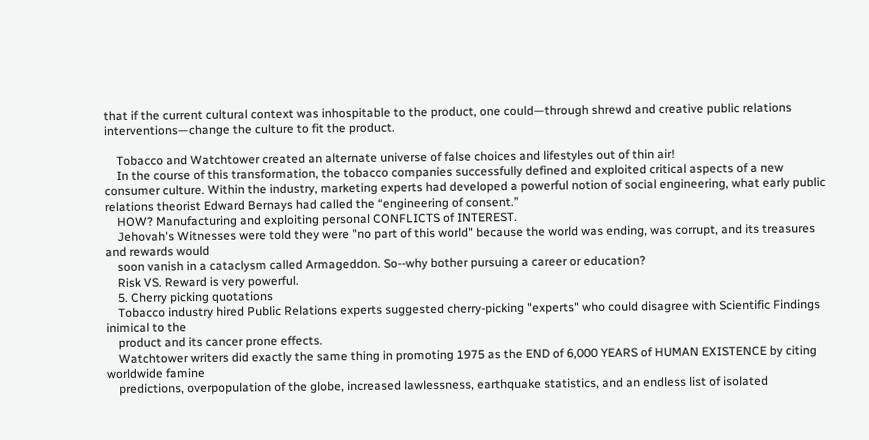that if the current cultural context was inhospitable to the product, one could—through shrewd and creative public relations interventions—change the culture to fit the product.

    Tobacco and Watchtower created an alternate universe of false choices and lifestyles out of thin air!
    In the course of this transformation, the tobacco companies successfully defined and exploited critical aspects of a new consumer culture. Within the industry, marketing experts had developed a powerful notion of social engineering, what early public relations theorist Edward Bernays had called the “engineering of consent.”
    HOW? Manufacturing and exploiting personal CONFLICTS of INTEREST.
    Jehovah's Witnesses were told they were "no part of this world" because the world was ending, was corrupt, and its treasures and rewards would
    soon vanish in a cataclysm called Armageddon. So--why bother pursuing a career or education?
    Risk VS. Reward is very powerful.
    5. Cherry picking quotations
    Tobacco industry hired Public Relations experts suggested cherry-picking "experts" who could disagree with Scientific Findings inimical to the
    product and its cancer prone effects.
    Watchtower writers did exactly the same thing in promoting 1975 as the END of 6,000 YEARS of HUMAN EXISTENCE by citing worldwide famine
    predictions, overpopulation of the globe, increased lawlessness, earthquake statistics, and an endless list of isolated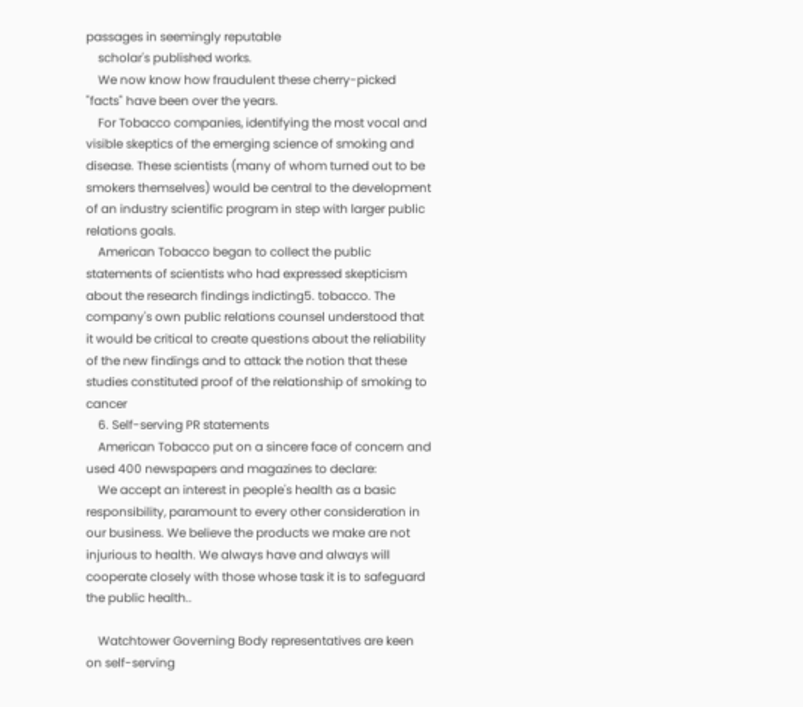passages in seemingly reputable
    scholar's published works.
    We now know how fraudulent these cherry-picked "facts" have been over the years.
    For Tobacco companies, identifying the most vocal and visible skeptics of the emerging science of smoking and disease. These scientists (many of whom turned out to be smokers themselves) would be central to the development of an industry scientific program in step with larger public relations goals.
    American Tobacco began to collect the public statements of scientists who had expressed skepticism about the research findings indicting5. tobacco. The company's own public relations counsel understood that it would be critical to create questions about the reliability of the new findings and to attack the notion that these studies constituted proof of the relationship of smoking to cancer
    6. Self-serving PR statements
    American Tobacco put on a sincere face of concern and used 400 newspapers and magazines to declare:
    We accept an interest in people's health as a basic responsibility, paramount to every other consideration in our business. We believe the products we make are not injurious to health. We always have and always will cooperate closely with those whose task it is to safeguard the public health..

    Watchtower Governing Body representatives are keen on self-serving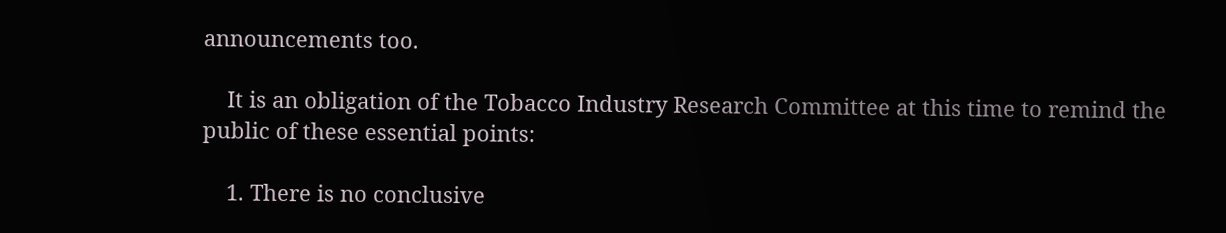announcements too.

    It is an obligation of the Tobacco Industry Research Committee at this time to remind the public of these essential points:

    1. There is no conclusive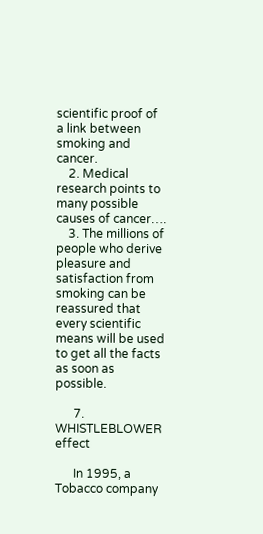scientific proof of a link between smoking and cancer.
    2. Medical research points to many possible causes of cancer….
    3. The millions of people who derive pleasure and satisfaction from smoking can be reassured that every scientific means will be used to get all the facts as soon as possible.

      7. WHISTLEBLOWER effect

      In 1995, a Tobacco company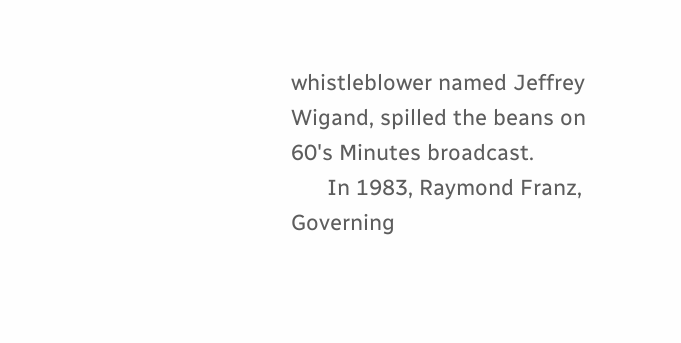whistleblower named Jeffrey Wigand, spilled the beans on 60's Minutes broadcast.
      In 1983, Raymond Franz, Governing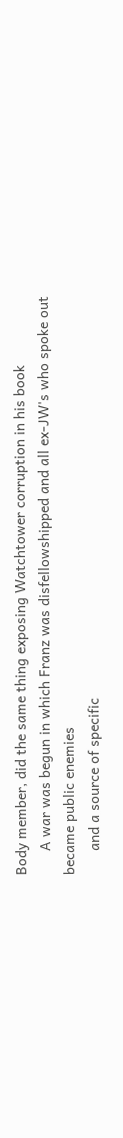Body member, did the same thing exposing Watchtower corruption in his book
      A war was begun in which Franz was disfellowshipped and all ex-JW's who spoke out became public enemies
      and a source of specific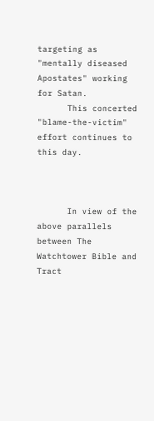targeting as "mentally diseased Apostates" working for Satan.
      This concerted "blame-the-victim" effort continues to this day.



      In view of the above parallels between The Watchtower Bible and Tract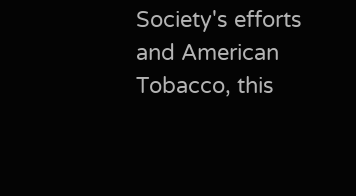Society's efforts and American Tobacco, this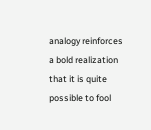analogy reinforces a bold realization that it is quite possible to fool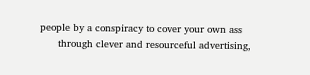people by a conspiracy to cover your own ass
      through clever and resourceful advertising,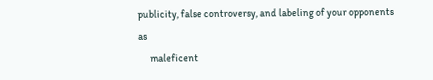publicity, false controversy, and labeling of your opponents as
      maleficent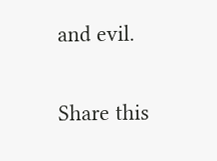and evil.

Share this